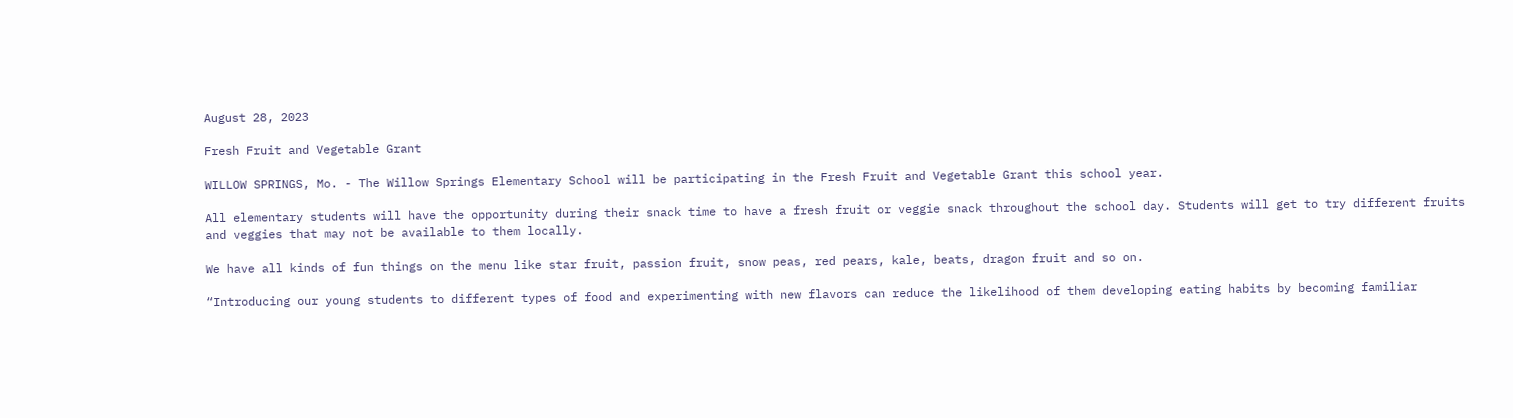August 28, 2023

Fresh Fruit and Vegetable Grant

WILLOW SPRINGS, Mo. - The Willow Springs Elementary School will be participating in the Fresh Fruit and Vegetable Grant this school year.

All elementary students will have the opportunity during their snack time to have a fresh fruit or veggie snack throughout the school day. Students will get to try different fruits and veggies that may not be available to them locally.

We have all kinds of fun things on the menu like star fruit, passion fruit, snow peas, red pears, kale, beats, dragon fruit and so on.

“Introducing our young students to different types of food and experimenting with new flavors can reduce the likelihood of them developing eating habits by becoming familiar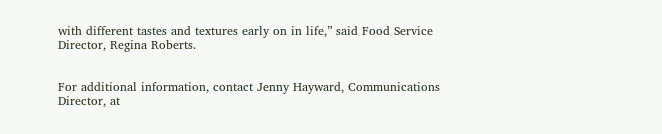with different tastes and textures early on in life,” said Food Service Director, Regina Roberts.


For additional information, contact Jenny Hayward, Communications Director, at